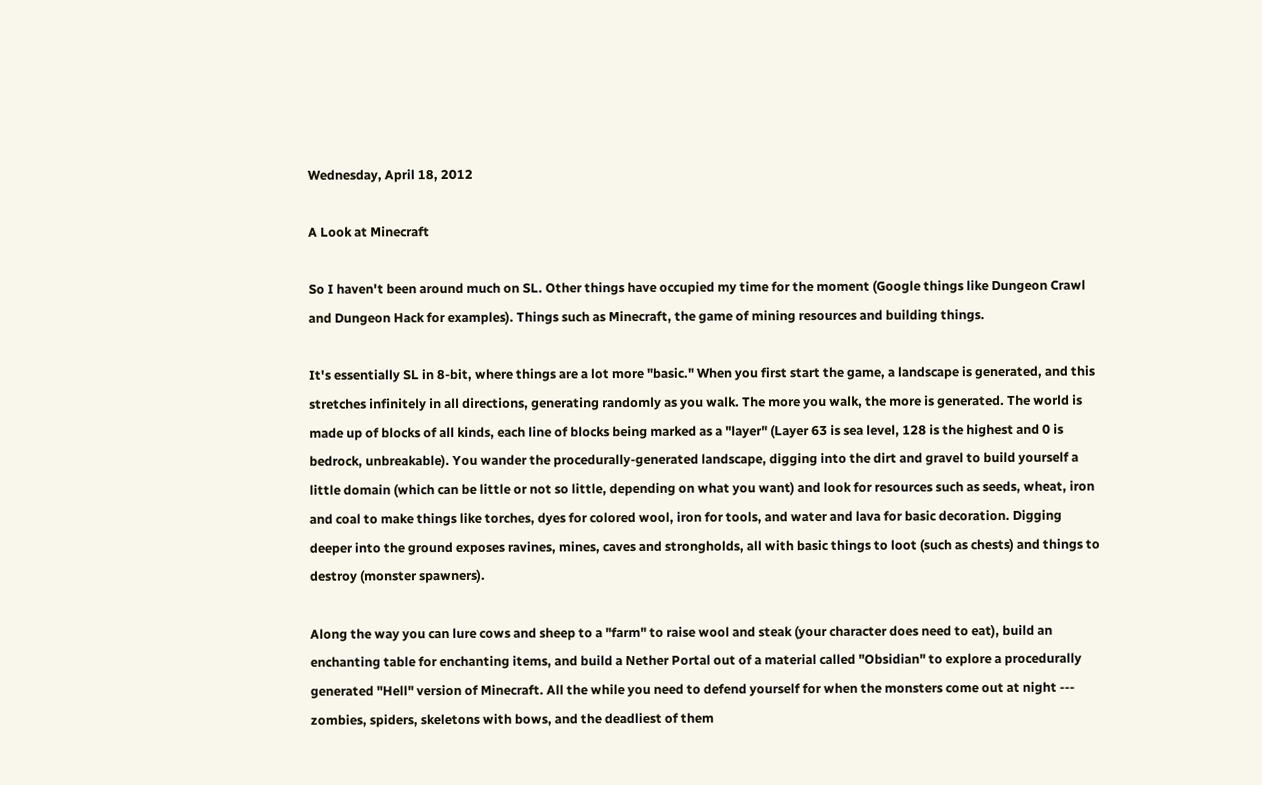Wednesday, April 18, 2012

A Look at Minecraft

So I haven't been around much on SL. Other things have occupied my time for the moment (Google things like Dungeon Crawl and Dungeon Hack for examples). Things such as Minecraft, the game of mining resources and building things.

It's essentially SL in 8-bit, where things are a lot more "basic." When you first start the game, a landscape is generated, and this stretches infinitely in all directions, generating randomly as you walk. The more you walk, the more is generated. The world is made up of blocks of all kinds, each line of blocks being marked as a "layer" (Layer 63 is sea level, 128 is the highest and 0 is bedrock, unbreakable). You wander the procedurally-generated landscape, digging into the dirt and gravel to build yourself a little domain (which can be little or not so little, depending on what you want) and look for resources such as seeds, wheat, iron and coal to make things like torches, dyes for colored wool, iron for tools, and water and lava for basic decoration. Digging deeper into the ground exposes ravines, mines, caves and strongholds, all with basic things to loot (such as chests) and things to destroy (monster spawners).

Along the way you can lure cows and sheep to a "farm" to raise wool and steak (your character does need to eat), build an enchanting table for enchanting items, and build a Nether Portal out of a material called "Obsidian" to explore a procedurally generated "Hell" version of Minecraft. All the while you need to defend yourself for when the monsters come out at night --- zombies, spiders, skeletons with bows, and the deadliest of them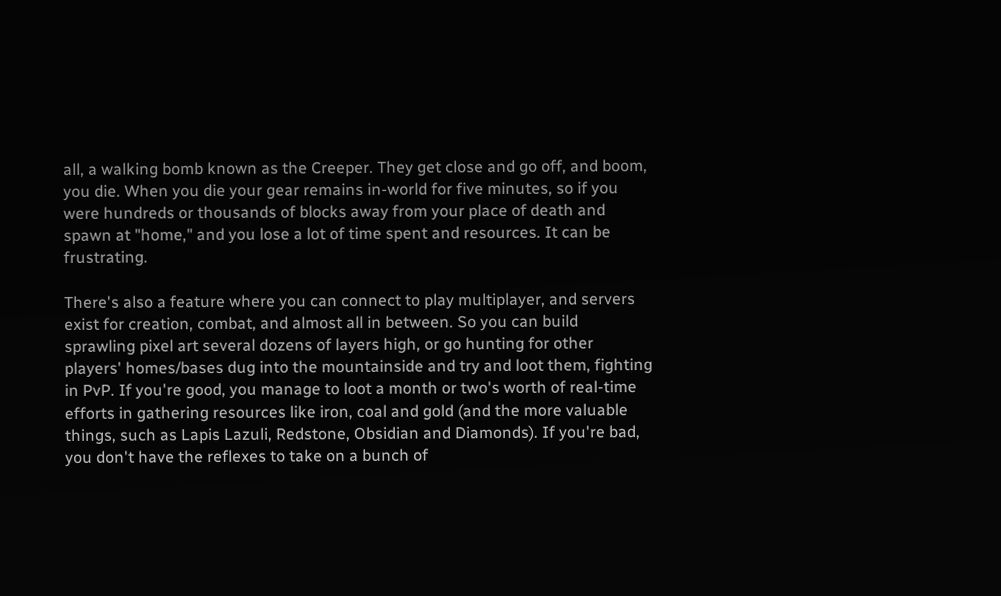all, a walking bomb known as the Creeper. They get close and go off, and boom, you die. When you die your gear remains in-world for five minutes, so if you were hundreds or thousands of blocks away from your place of death and spawn at "home," and you lose a lot of time spent and resources. It can be frustrating.

There's also a feature where you can connect to play multiplayer, and servers exist for creation, combat, and almost all in between. So you can build sprawling pixel art several dozens of layers high, or go hunting for other players' homes/bases dug into the mountainside and try and loot them, fighting in PvP. If you're good, you manage to loot a month or two's worth of real-time efforts in gathering resources like iron, coal and gold (and the more valuable things, such as Lapis Lazuli, Redstone, Obsidian and Diamonds). If you're bad, you don't have the reflexes to take on a bunch of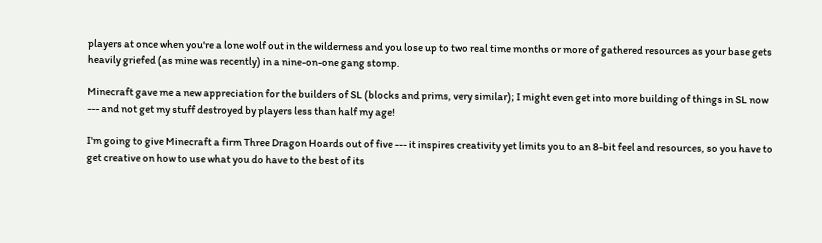players at once when you're a lone wolf out in the wilderness and you lose up to two real time months or more of gathered resources as your base gets heavily griefed (as mine was recently) in a nine-on-one gang stomp.

Minecraft gave me a new appreciation for the builders of SL (blocks and prims, very similar); I might even get into more building of things in SL now --- and not get my stuff destroyed by players less than half my age!

I'm going to give Minecraft a firm Three Dragon Hoards out of five --- it inspires creativity yet limits you to an 8-bit feel and resources, so you have to get creative on how to use what you do have to the best of its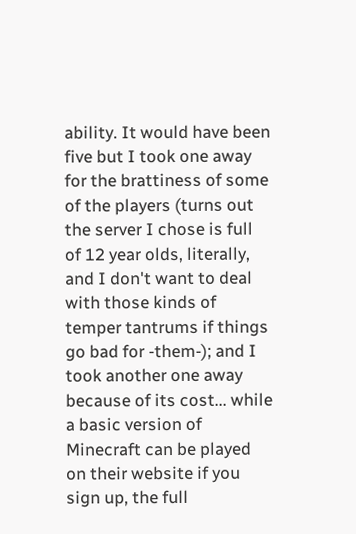ability. It would have been five but I took one away for the brattiness of some of the players (turns out the server I chose is full of 12 year olds, literally, and I don't want to deal with those kinds of temper tantrums if things go bad for -them-); and I took another one away because of its cost... while a basic version of Minecraft can be played on their website if you sign up, the full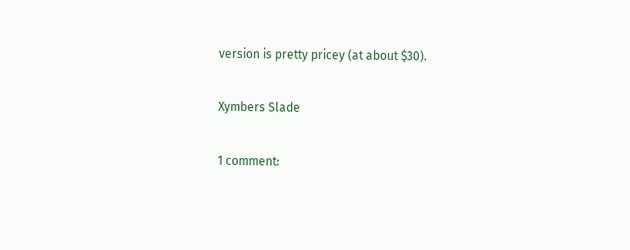version is pretty pricey (at about $30).

Xymbers Slade

1 comment: